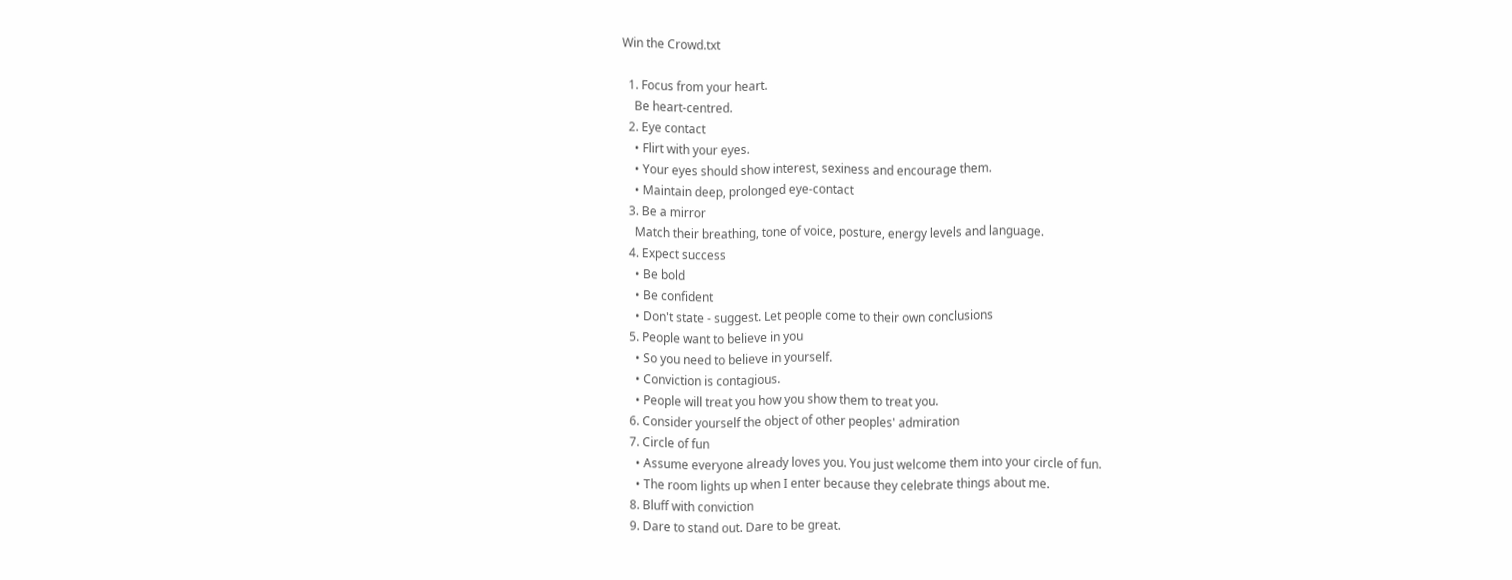Win the Crowd.txt

  1. Focus from your heart.
    Be heart-centred.
  2. Eye contact
    • Flirt with your eyes.
    • Your eyes should show interest, sexiness and encourage them.
    • Maintain deep, prolonged eye-contact
  3. Be a mirror
    Match their breathing, tone of voice, posture, energy levels and language.
  4. Expect success
    • Be bold
    • Be confident
    • Don't state - suggest. Let people come to their own conclusions
  5. People want to believe in you
    • So you need to believe in yourself.
    • Conviction is contagious.
    • People will treat you how you show them to treat you.
  6. Consider yourself the object of other peoples' admiration
  7. Circle of fun
    • Assume everyone already loves you. You just welcome them into your circle of fun.
    • The room lights up when I enter because they celebrate things about me.
  8. Bluff with conviction
  9. Dare to stand out. Dare to be great.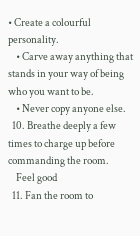• Create a colourful personality.
    • Carve away anything that stands in your way of being who you want to be.
    • Never copy anyone else.
  10. Breathe deeply a few times to charge up before commanding the room.
    Feel good
  11. Fan the room to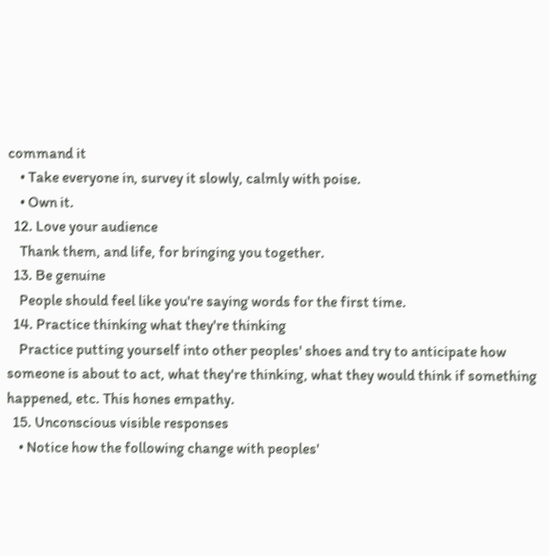command it
    • Take everyone in, survey it slowly, calmly with poise.
    • Own it.
  12. Love your audience
    Thank them, and life, for bringing you together.
  13. Be genuine
    People should feel like you're saying words for the first time.
  14. Practice thinking what they're thinking
    Practice putting yourself into other peoples' shoes and try to anticipate how someone is about to act, what they're thinking, what they would think if something happened, etc. This hones empathy.
  15. Unconscious visible responses
    • Notice how the following change with peoples'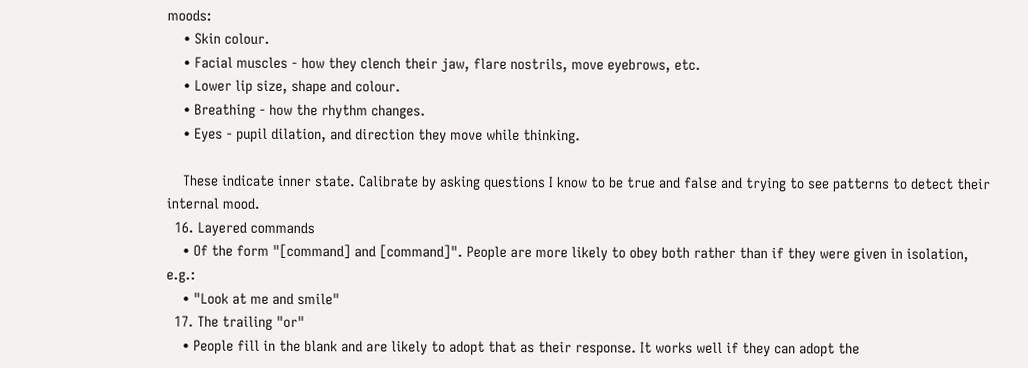moods:
    • Skin colour.
    • Facial muscles - how they clench their jaw, flare nostrils, move eyebrows, etc.
    • Lower lip size, shape and colour.
    • Breathing - how the rhythm changes.
    • Eyes - pupil dilation, and direction they move while thinking.

    These indicate inner state. Calibrate by asking questions I know to be true and false and trying to see patterns to detect their internal mood.
  16. Layered commands
    • Of the form "[command] and [command]". People are more likely to obey both rather than if they were given in isolation, e.g.:
    • "Look at me and smile"
  17. The trailing "or"
    • People fill in the blank and are likely to adopt that as their response. It works well if they can adopt the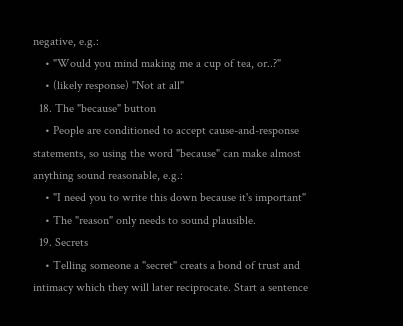negative, e.g.:
    • "Would you mind making me a cup of tea, or..?"
    • (likely response) "Not at all"
  18. The "because" button
    • People are conditioned to accept cause-and-response statements, so using the word "because" can make almost anything sound reasonable, e.g.:
    • "I need you to write this down because it's important"
    • The "reason" only needs to sound plausible.
  19. Secrets
    • Telling someone a "secret" creats a bond of trust and intimacy which they will later reciprocate. Start a sentence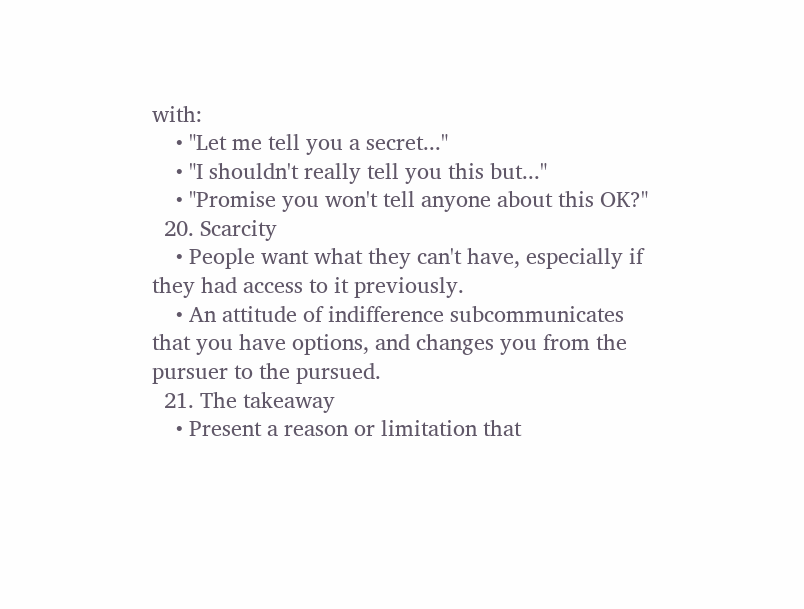with:
    • "Let me tell you a secret..."
    • "I shouldn't really tell you this but..."
    • "Promise you won't tell anyone about this OK?"
  20. Scarcity
    • People want what they can't have, especially if they had access to it previously.
    • An attitude of indifference subcommunicates that you have options, and changes you from the pursuer to the pursued.
  21. The takeaway
    • Present a reason or limitation that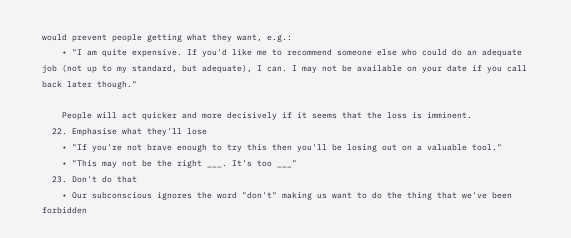would prevent people getting what they want, e.g.:
    • "I am quite expensive. If you'd like me to recommend someone else who could do an adequate job (not up to my standard, but adequate), I can. I may not be available on your date if you call back later though."

    People will act quicker and more decisively if it seems that the loss is imminent.
  22. Emphasise what they'll lose
    • "If you're not brave enough to try this then you'll be losing out on a valuable tool."
    • "This may not be the right ___. It's too ___"
  23. Don't do that
    • Our subconscious ignores the word "don't" making us want to do the thing that we've been forbidden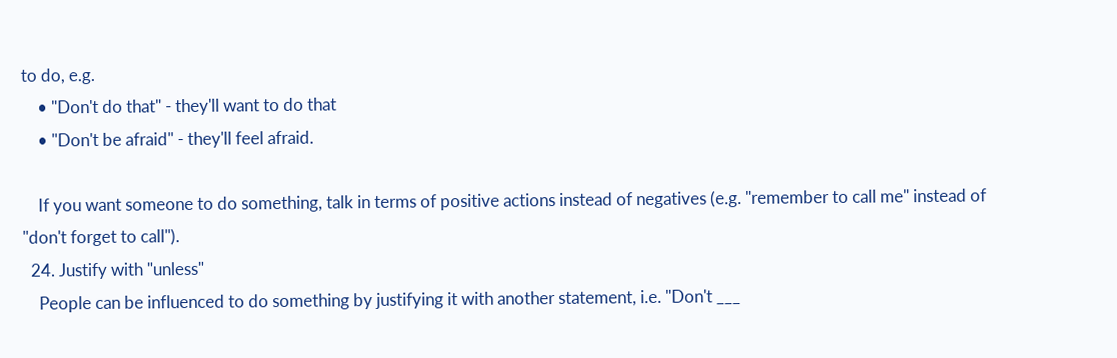to do, e.g.
    • "Don't do that" - they'll want to do that
    • "Don't be afraid" - they'll feel afraid.

    If you want someone to do something, talk in terms of positive actions instead of negatives (e.g. "remember to call me" instead of "don't forget to call").
  24. Justify with "unless"
    People can be influenced to do something by justifying it with another statement, i.e. "Don't ___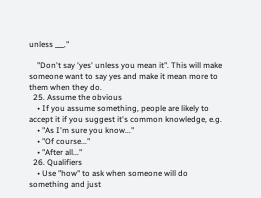unless ___."

    "Don't say 'yes' unless you mean it". This will make someone want to say yes and make it mean more to them when they do.
  25. Assume the obvious
    • If you assume something, people are likely to accept it if you suggest it's common knowledge, e.g.
    • "As I'm sure you know..."
    • "Of course..."
    • "After all..."
  26. Qualifiers
    • Use "how" to ask when someone will do something and just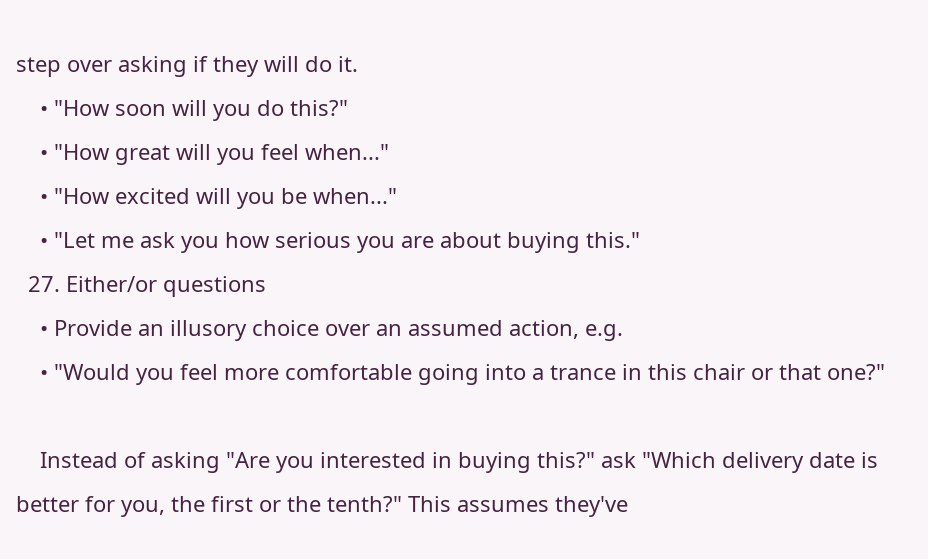step over asking if they will do it.
    • "How soon will you do this?"
    • "How great will you feel when..."
    • "How excited will you be when..."
    • "Let me ask you how serious you are about buying this."
  27. Either/or questions
    • Provide an illusory choice over an assumed action, e.g.
    • "Would you feel more comfortable going into a trance in this chair or that one?"

    Instead of asking "Are you interested in buying this?" ask "Which delivery date is better for you, the first or the tenth?" This assumes they've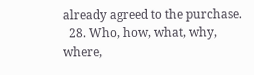already agreed to the purchase.
  28. Who, how, what, why, where,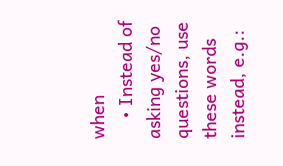when
    • Instead of asking yes/no questions, use these words instead, e.g.: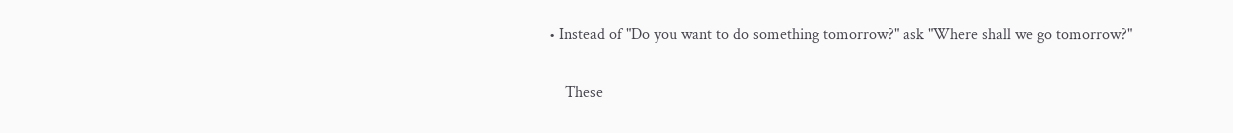• Instead of "Do you want to do something tomorrow?" ask "Where shall we go tomorrow?"

    These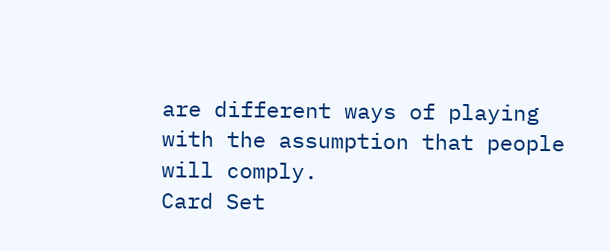are different ways of playing with the assumption that people will comply.
Card Set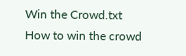Win the Crowd.txt
How to win the crowd